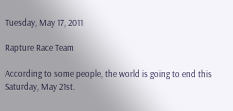Tuesday, May 17, 2011

Rapture Race Team

According to some people, the world is going to end this Saturday, May 21st.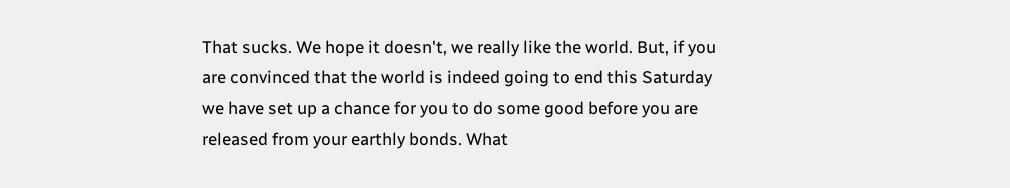That sucks. We hope it doesn't, we really like the world. But, if you are convinced that the world is indeed going to end this Saturday we have set up a chance for you to do some good before you are released from your earthly bonds. What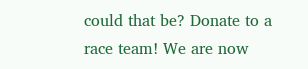could that be? Donate to a race team! We are now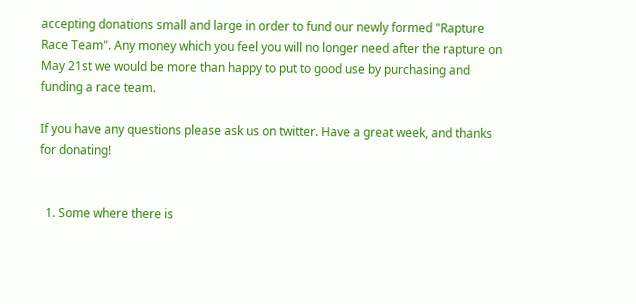accepting donations small and large in order to fund our newly formed "Rapture Race Team". Any money which you feel you will no longer need after the rapture on May 21st we would be more than happy to put to good use by purchasing and funding a race team.

If you have any questions please ask us on twitter. Have a great week, and thanks for donating!


  1. Some where there is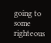going to some righteous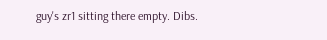guy's zr1 sitting there empty. Dibs.